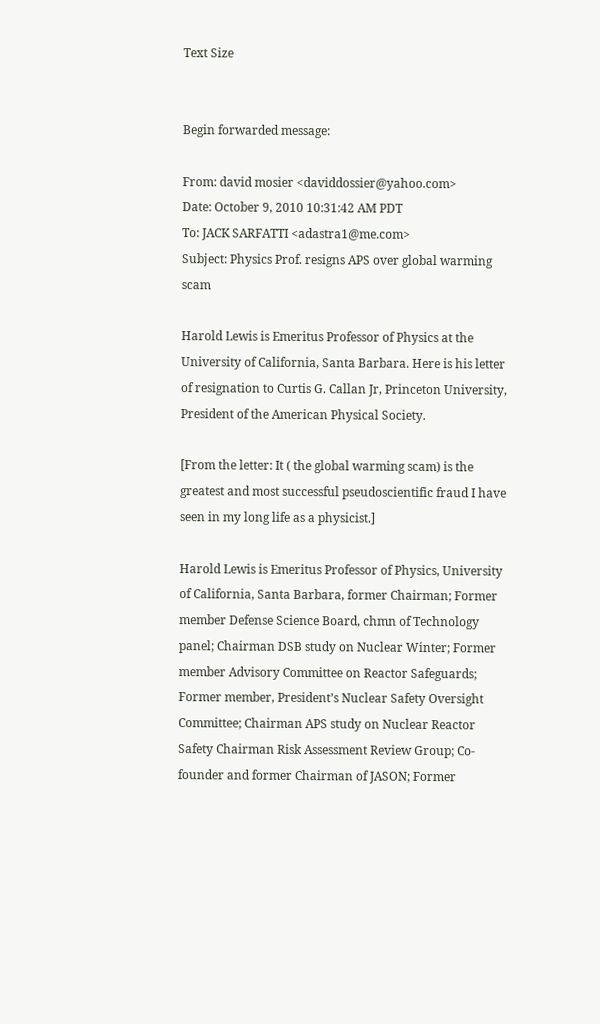Text Size


Begin forwarded message:

From: david mosier <daviddossier@yahoo.com>
Date: October 9, 2010 10:31:42 AM PDT
To: JACK SARFATTI <adastra1@me.com>
Subject: Physics Prof. resigns APS over global warming scam

Harold Lewis is Emeritus Professor of Physics at the University of California, Santa Barbara. Here is his letter of resignation to Curtis G. Callan Jr, Princeton University, President of the American Physical Society.

[From the letter: It ( the global warming scam) is the greatest and most successful pseudoscientific fraud I have seen in my long life as a physicist.]

Harold Lewis is Emeritus Professor of Physics, University of California, Santa Barbara, former Chairman; Former member Defense Science Board, chmn of Technology panel; Chairman DSB study on Nuclear Winter; Former member Advisory Committee on Reactor Safeguards; Former member, President’s Nuclear Safety Oversight Committee; Chairman APS study on Nuclear Reactor Safety Chairman Risk Assessment Review Group; Co-founder and former Chairman of JASON; Former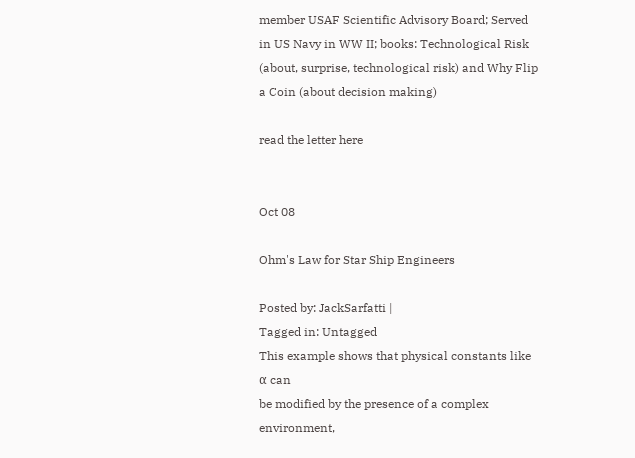member USAF Scientific Advisory Board; Served in US Navy in WW II; books: Technological Risk (about, surprise, technological risk) and Why Flip a Coin (about decision making)

read the letter here


Oct 08

Ohm's Law for Star Ship Engineers

Posted by: JackSarfatti |
Tagged in: Untagged
This example shows that physical constants like α can
be modified by the presence of a complex environment,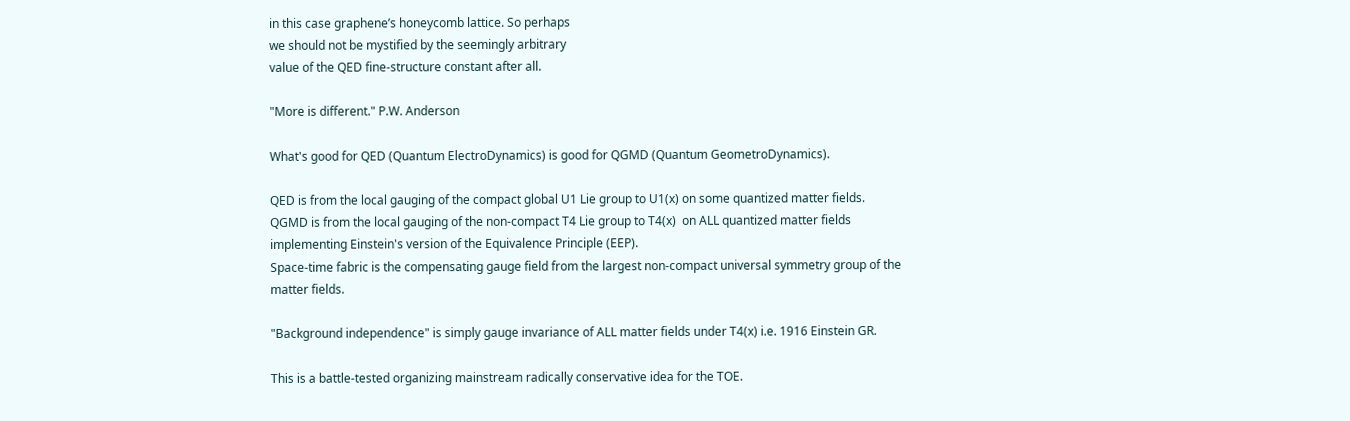in this case graphene’s honeycomb lattice. So perhaps
we should not be mystified by the seemingly arbitrary
value of the QED fine-structure constant after all.

"More is different." P.W. Anderson

What's good for QED (Quantum ElectroDynamics) is good for QGMD (Quantum GeometroDynamics).

QED is from the local gauging of the compact global U1 Lie group to U1(x) on some quantized matter fields.
QGMD is from the local gauging of the non-compact T4 Lie group to T4(x)  on ALL quantized matter fields implementing Einstein's version of the Equivalence Principle (EEP).
Space-time fabric is the compensating gauge field from the largest non-compact universal symmetry group of the matter fields.

"Background independence" is simply gauge invariance of ALL matter fields under T4(x) i.e. 1916 Einstein GR.

This is a battle-tested organizing mainstream radically conservative idea for the TOE.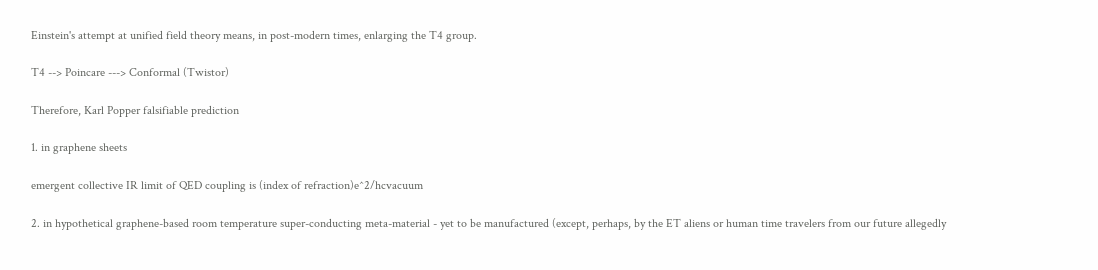Einstein's attempt at unified field theory means, in post-modern times, enlarging the T4 group.

T4 --> Poincare ---> Conformal (Twistor)

Therefore, Karl Popper falsifiable prediction

1. in graphene sheets

emergent collective IR limit of QED coupling is (index of refraction)e^2/hcvacuum

2. in hypothetical graphene-based room temperature super-conducting meta-material - yet to be manufactured (except, perhaps, by the ET aliens or human time travelers from our future allegedly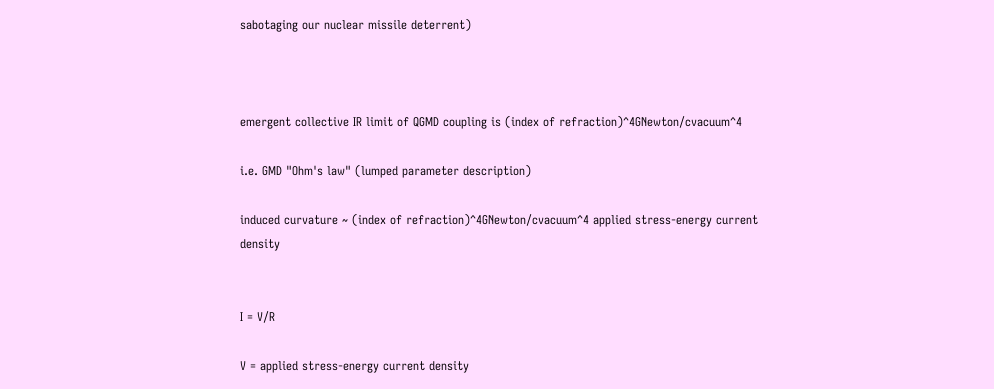sabotaging our nuclear missile deterrent)



emergent collective IR limit of QGMD coupling is (index of refraction)^4GNewton/cvacuum^4

i.e. GMD "Ohm's law" (lumped parameter description)

induced curvature ~ (index of refraction)^4GNewton/cvacuum^4 applied stress-energy current density


I = V/R

V = applied stress-energy current density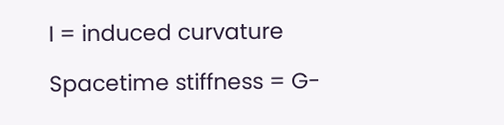I = induced curvature

Spacetime stiffness = G-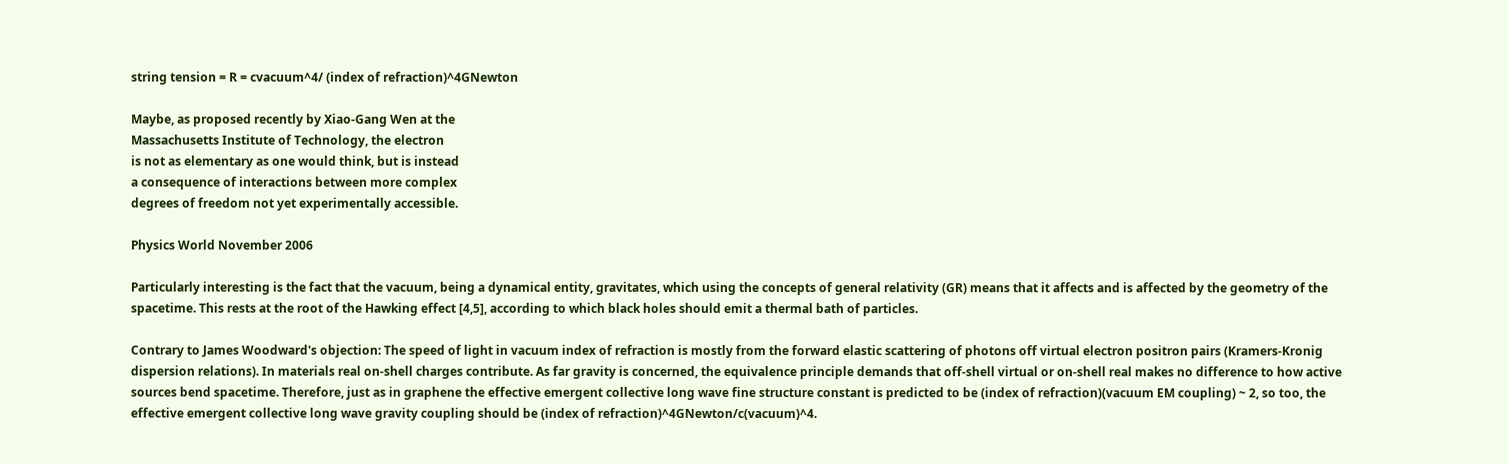string tension = R = cvacuum^4/ (index of refraction)^4GNewton

Maybe, as proposed recently by Xiao-Gang Wen at the
Massachusetts Institute of Technology, the electron
is not as elementary as one would think, but is instead
a consequence of interactions between more complex
degrees of freedom not yet experimentally accessible.

Physics World November 2006

Particularly interesting is the fact that the vacuum, being a dynamical entity, gravitates, which using the concepts of general relativity (GR) means that it affects and is affected by the geometry of the spacetime. This rests at the root of the Hawking effect [4,5], according to which black holes should emit a thermal bath of particles.

Contrary to James Woodward's objection: The speed of light in vacuum index of refraction is mostly from the forward elastic scattering of photons off virtual electron positron pairs (Kramers-Kronig dispersion relations). In materials real on-shell charges contribute. As far gravity is concerned, the equivalence principle demands that off-shell virtual or on-shell real makes no difference to how active sources bend spacetime. Therefore, just as in graphene the effective emergent collective long wave fine structure constant is predicted to be (index of refraction)(vacuum EM coupling) ~ 2, so too, the effective emergent collective long wave gravity coupling should be (index of refraction)^4GNewton/c(vacuum)^4.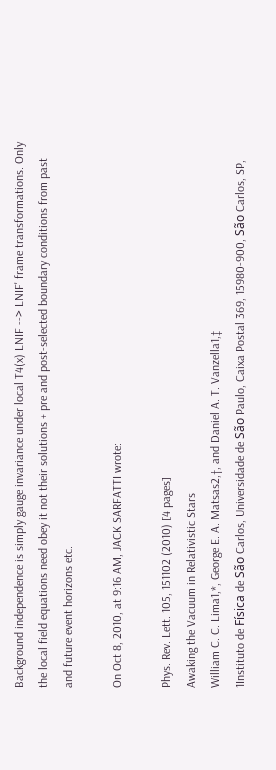Background independence is simply gauge invariance under local T4(x) LNIF --> LNIF' frame transformations. Only the local field equations need obey it not their solutions + pre and post-selected boundary conditions from past and future event horizons etc.

On Oct 8, 2010, at 9:16 AM, JACK SARFATTI wrote:

Phys. Rev. Lett. 105, 151102 (2010) [4 pages]
Awaking the Vacuum in Relativistic Stars
William C. C. Lima1,*, George E. A. Matsas2,†, and Daniel A. T. Vanzella1,‡
1Instituto de Física de São Carlos, Universidade de São Paulo, Caixa Postal 369, 15980-900, São Carlos, SP,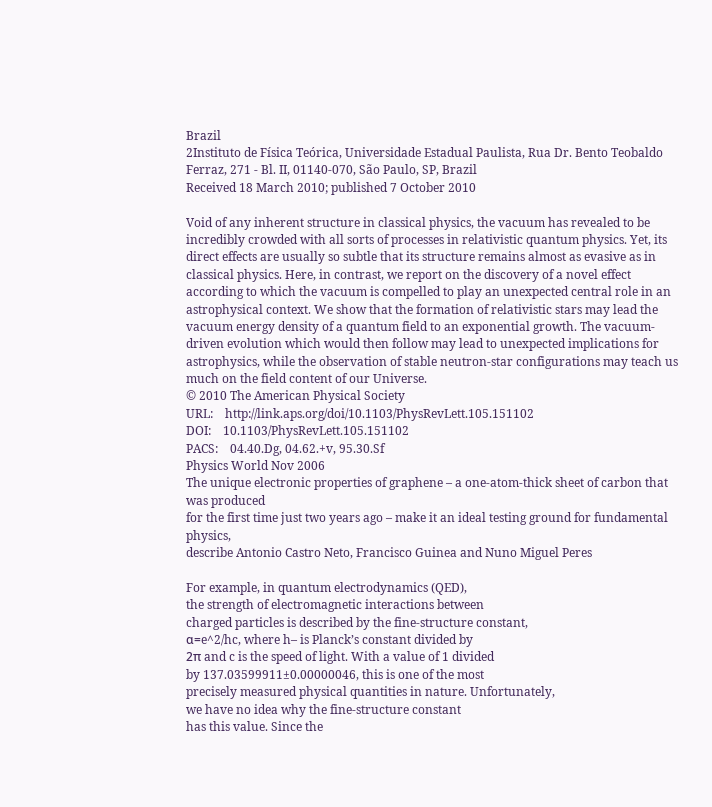Brazil
2Instituto de Física Teórica, Universidade Estadual Paulista, Rua Dr. Bento Teobaldo Ferraz, 271 - Bl. II, 01140-070, São Paulo, SP, Brazil
Received 18 March 2010; published 7 October 2010

Void of any inherent structure in classical physics, the vacuum has revealed to be incredibly crowded with all sorts of processes in relativistic quantum physics. Yet, its direct effects are usually so subtle that its structure remains almost as evasive as in classical physics. Here, in contrast, we report on the discovery of a novel effect according to which the vacuum is compelled to play an unexpected central role in an astrophysical context. We show that the formation of relativistic stars may lead the vacuum energy density of a quantum field to an exponential growth. The vacuum-driven evolution which would then follow may lead to unexpected implications for astrophysics, while the observation of stable neutron-star configurations may teach us much on the field content of our Universe.
© 2010 The American Physical Society
URL:    http://link.aps.org/doi/10.1103/PhysRevLett.105.151102
DOI:    10.1103/PhysRevLett.105.151102
PACS:    04.40.Dg, 04.62.+v, 95.30.Sf
Physics World Nov 2006
The unique electronic properties of graphene – a one-atom-thick sheet of carbon that was produced
for the first time just two years ago – make it an ideal testing ground for fundamental physics,
describe Antonio Castro Neto, Francisco Guinea and Nuno Miguel Peres

For example, in quantum electrodynamics (QED),
the strength of electromagnetic interactions between
charged particles is described by the fine-structure constant,
α=e^2/hc, where h– is Planck’s constant divided by
2π and c is the speed of light. With a value of 1 divided
by 137.03599911±0.00000046, this is one of the most
precisely measured physical quantities in nature. Unfortunately,
we have no idea why the fine-structure constant
has this value. Since the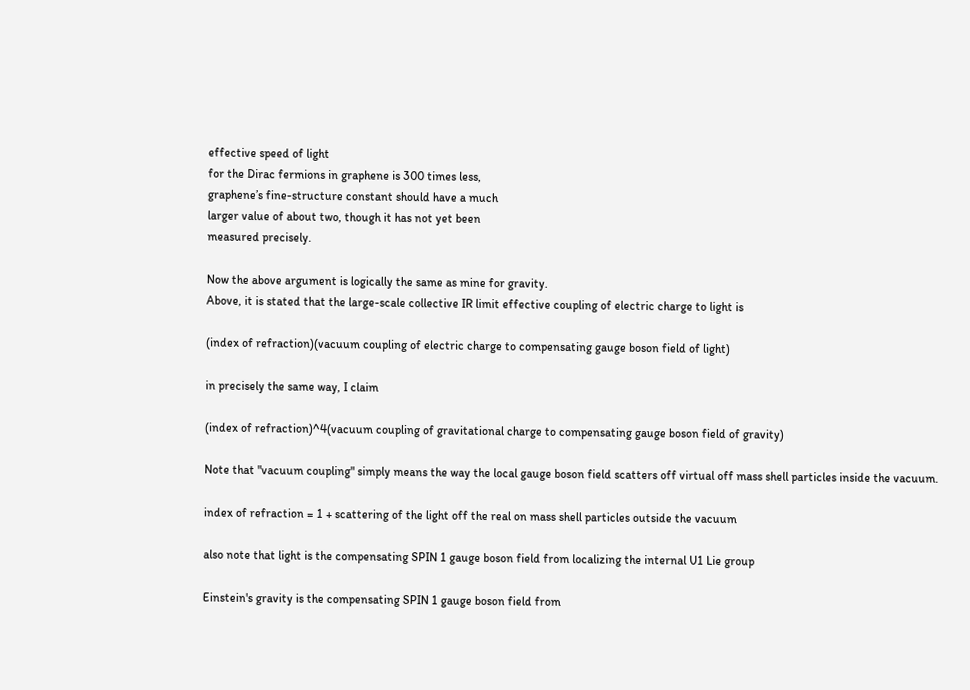effective speed of light
for the Dirac fermions in graphene is 300 times less,
graphene’s fine-structure constant should have a much
larger value of about two, though it has not yet been
measured precisely.

Now the above argument is logically the same as mine for gravity.
Above, it is stated that the large-scale collective IR limit effective coupling of electric charge to light is

(index of refraction)(vacuum coupling of electric charge to compensating gauge boson field of light)

in precisely the same way, I claim

(index of refraction)^4(vacuum coupling of gravitational charge to compensating gauge boson field of gravity)

Note that "vacuum coupling" simply means the way the local gauge boson field scatters off virtual off mass shell particles inside the vacuum.

index of refraction = 1 + scattering of the light off the real on mass shell particles outside the vacuum

also note that light is the compensating SPIN 1 gauge boson field from localizing the internal U1 Lie group

Einstein's gravity is the compensating SPIN 1 gauge boson field from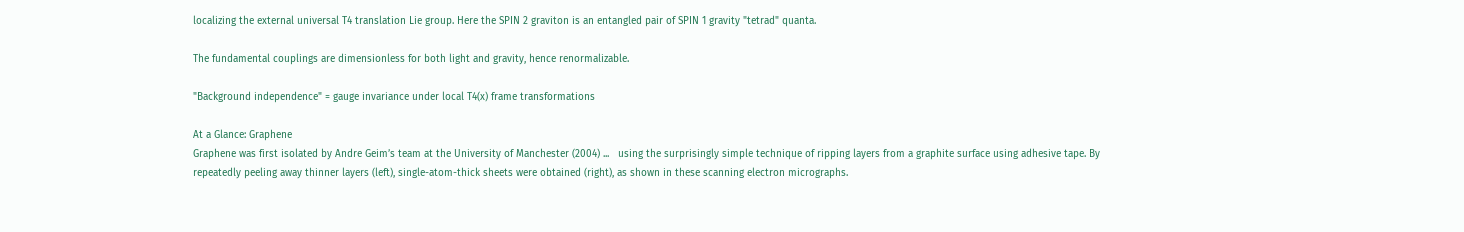localizing the external universal T4 translation Lie group. Here the SPIN 2 graviton is an entangled pair of SPIN 1 gravity "tetrad" quanta.

The fundamental couplings are dimensionless for both light and gravity, hence renormalizable.

"Background independence" = gauge invariance under local T4(x) frame transformations

At a Glance: Graphene
Graphene was first isolated by Andre Geim’s team at the University of Manchester (2004) ...   using the surprisingly simple technique of ripping layers from a graphite surface using adhesive tape. By repeatedly peeling away thinner layers (left), single-atom-thick sheets were obtained (right), as shown in these scanning electron micrographs.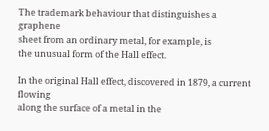The trademark behaviour that distinguishes a graphene
sheet from an ordinary metal, for example, is
the unusual form of the Hall effect.

In the original Hall effect, discovered in 1879, a current flowing
along the surface of a metal in the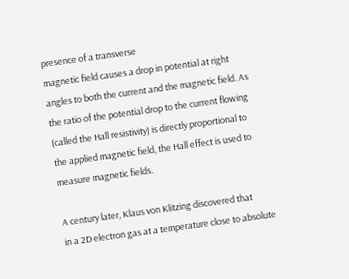presence of a transverse
magnetic field causes a drop in potential at right
angles to both the current and the magnetic field. As
the ratio of the potential drop to the current flowing
(called the Hall resistivity) is directly proportional to
the applied magnetic field, the Hall effect is used to
measure magnetic fields.

A century later, Klaus von Klitzing discovered that
in a 2D electron gas at a temperature close to absolute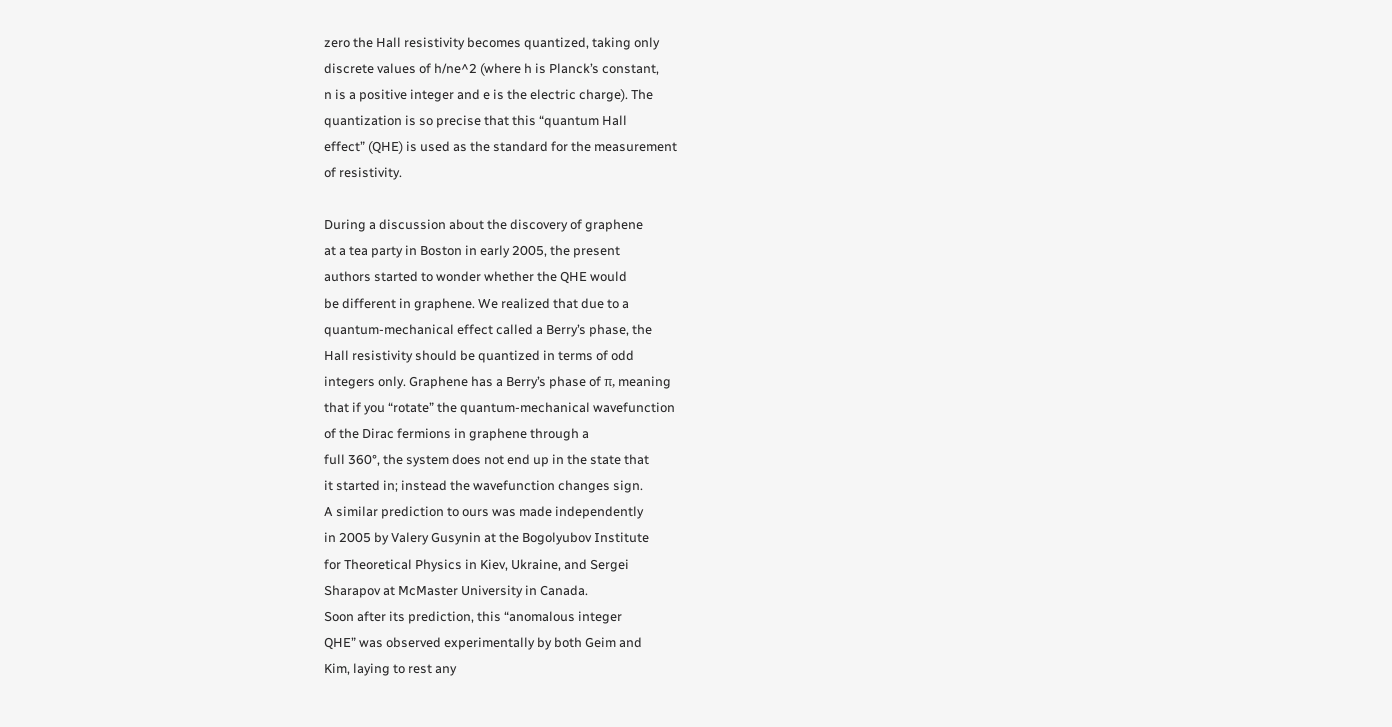zero the Hall resistivity becomes quantized, taking only
discrete values of h/ne^2 (where h is Planck’s constant,
n is a positive integer and e is the electric charge). The
quantization is so precise that this “quantum Hall
effect” (QHE) is used as the standard for the measurement
of resistivity.

During a discussion about the discovery of graphene
at a tea party in Boston in early 2005, the present
authors started to wonder whether the QHE would
be different in graphene. We realized that due to a
quantum-mechanical effect called a Berry’s phase, the
Hall resistivity should be quantized in terms of odd
integers only. Graphene has a Berry’s phase of π, meaning
that if you “rotate” the quantum-mechanical wavefunction
of the Dirac fermions in graphene through a
full 360°, the system does not end up in the state that
it started in; instead the wavefunction changes sign.
A similar prediction to ours was made independently
in 2005 by Valery Gusynin at the Bogolyubov Institute
for Theoretical Physics in Kiev, Ukraine, and Sergei
Sharapov at McMaster University in Canada.
Soon after its prediction, this “anomalous integer
QHE” was observed experimentally by both Geim and
Kim, laying to rest any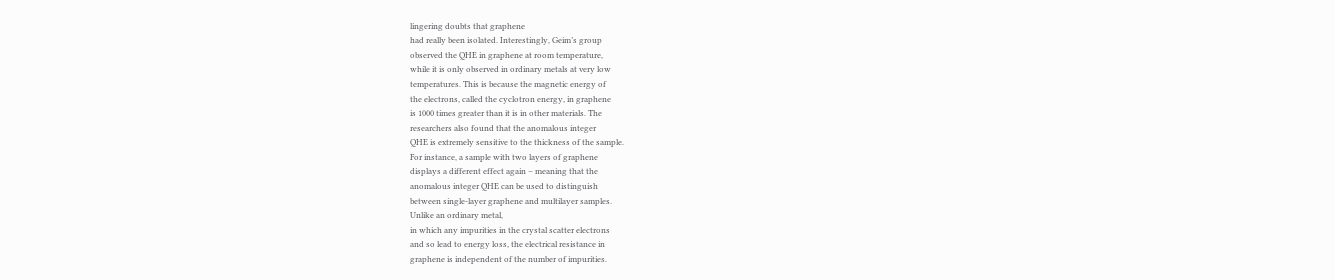lingering doubts that graphene
had really been isolated. Interestingly, Geim’s group
observed the QHE in graphene at room temperature,
while it is only observed in ordinary metals at very low
temperatures. This is because the magnetic energy of
the electrons, called the cyclotron energy, in graphene
is 1000 times greater than it is in other materials. The
researchers also found that the anomalous integer
QHE is extremely sensitive to the thickness of the sample.
For instance, a sample with two layers of graphene
displays a different effect again – meaning that the
anomalous integer QHE can be used to distinguish
between single-layer graphene and multilayer samples.
Unlike an ordinary metal,
in which any impurities in the crystal scatter electrons
and so lead to energy loss, the electrical resistance in
graphene is independent of the number of impurities.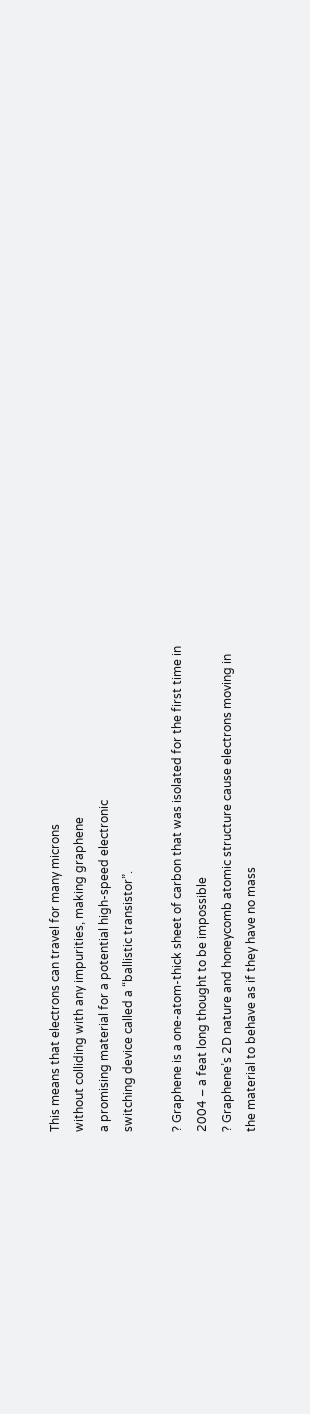This means that electrons can travel for many microns
without colliding with any impurities, making graphene
a promising material for a potential high-speed electronic
switching device called a “ballistic transistor”.

? Graphene is a one-atom-thick sheet of carbon that was isolated for the first time in
2004 – a feat long thought to be impossible
? Graphene’s 2D nature and honeycomb atomic structure cause electrons moving in
the material to behave as if they have no mass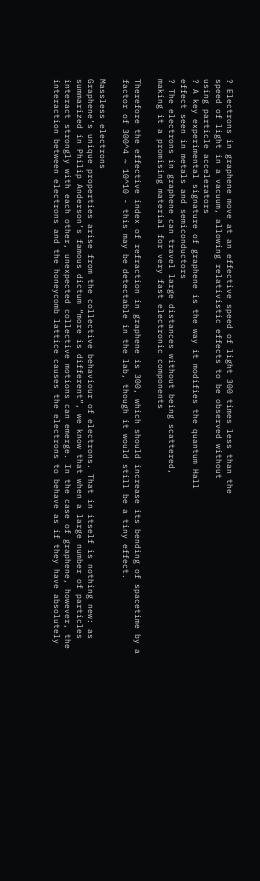? Electrons in graphene move at an effective speed of light 300 times less than the
speed of light in a vacuum, allowing relativistic effects to be observed without
using particle accelerators
? A key experimental signature of graphene is the way it modifies the quantum Hall
effect seen in metals and semiconductors
? The electrons in graphene can travel large distances without being scattered,
making it a promising material for very fast electronic components

Therefore the effective index of refraction in graphene is 300, which should increase its bending of spacetime by a factor of 300^4 ~ 10^10 - this may be detectable in the lab, though it would still be a tiny effect.

Massless electrons
Graphene’s unique properties arise from the collective behaviour of electrons. That in itself is nothing new: as summarized in Philip Anderson’s famous dictum “more is different”, we know that when a large number of particles interact strongly with each other, unexpected collective motions can emerge. In the case of graphene, however, the interaction between electrons and the honeycomb lattice causes the electrons to behave as if they have absolutely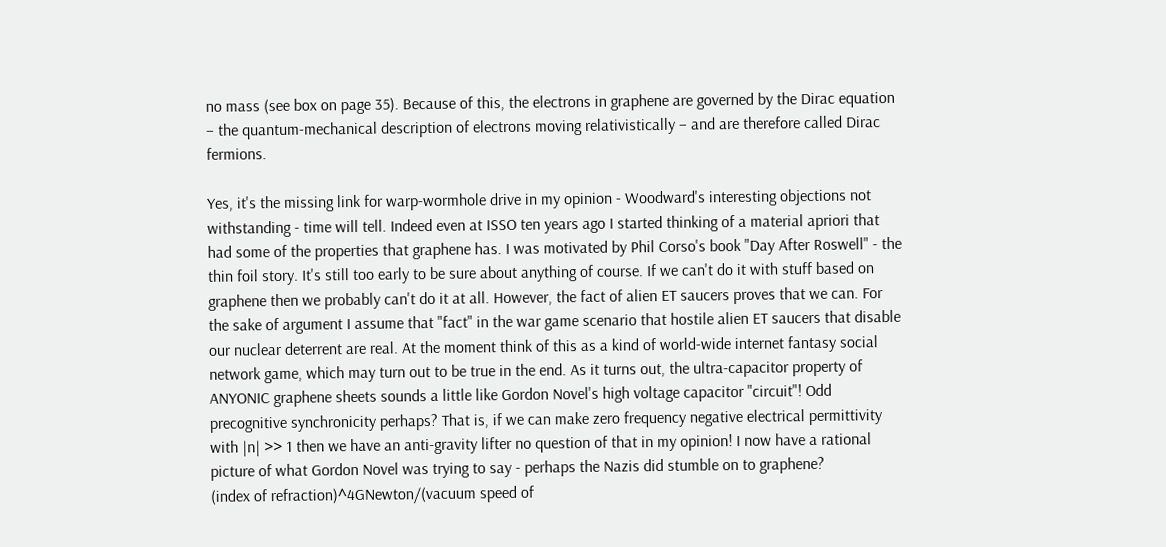no mass (see box on page 35). Because of this, the electrons in graphene are governed by the Dirac equation – the quantum-mechanical description of electrons moving relativistically – and are therefore called Dirac fermions.

Yes, it's the missing link for warp-wormhole drive in my opinion - Woodward's interesting objections not withstanding - time will tell. Indeed even at ISSO ten years ago I started thinking of a material apriori that had some of the properties that graphene has. I was motivated by Phil Corso's book "Day After Roswell" - the thin foil story. It's still too early to be sure about anything of course. If we can't do it with stuff based on graphene then we probably can't do it at all. However, the fact of alien ET saucers proves that we can. For the sake of argument I assume that "fact" in the war game scenario that hostile alien ET saucers that disable our nuclear deterrent are real. At the moment think of this as a kind of world-wide internet fantasy social network game, which may turn out to be true in the end. As it turns out, the ultra-capacitor property of ANYONIC graphene sheets sounds a little like Gordon Novel's high voltage capacitor "circuit"! Odd precognitive synchronicity perhaps? That is, if we can make zero frequency negative electrical permittivity with |n| >> 1 then we have an anti-gravity lifter no question of that in my opinion! I now have a rational picture of what Gordon Novel was trying to say - perhaps the Nazis did stumble on to graphene?
(index of refraction)^4GNewton/(vacuum speed of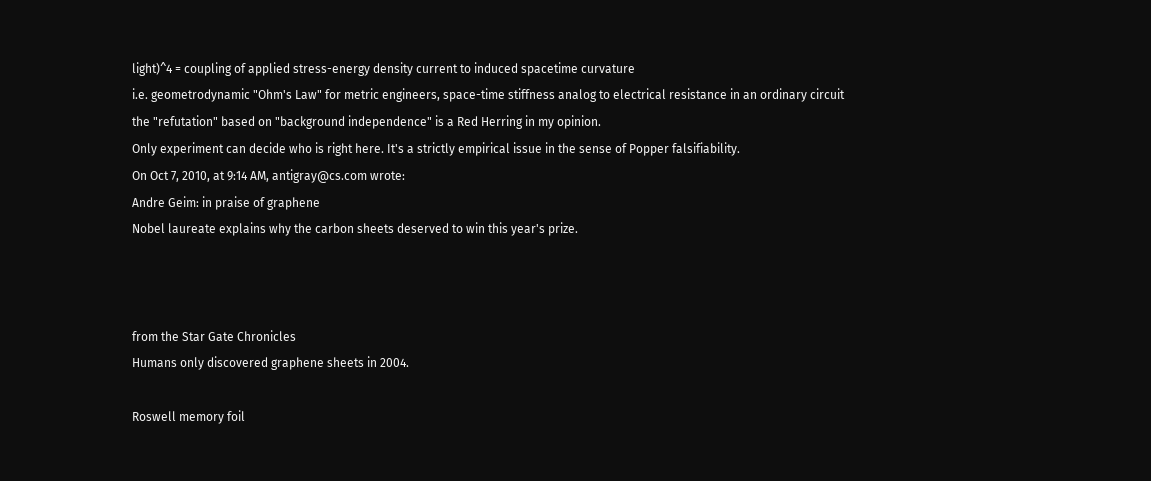light)^4 = coupling of applied stress-energy density current to induced spacetime curvature
i.e. geometrodynamic "Ohm's Law" for metric engineers, space-time stiffness analog to electrical resistance in an ordinary circuit
the "refutation" based on "background independence" is a Red Herring in my opinion.
Only experiment can decide who is right here. It's a strictly empirical issue in the sense of Popper falsifiability.
On Oct 7, 2010, at 9:14 AM, antigray@cs.com wrote:
Andre Geim: in praise of graphene
Nobel laureate explains why the carbon sheets deserved to win this year's prize.



from the Star Gate Chronicles
Humans only discovered graphene sheets in 2004.

Roswell memory foil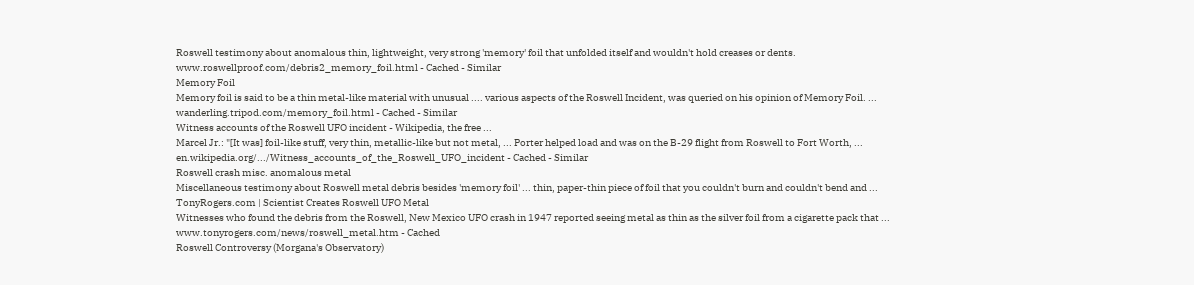Roswell testimony about anomalous thin, lightweight, very strong 'memory' foil that unfolded itself and wouldn't hold creases or dents.
www.roswellproof.com/debris2_memory_foil.html - Cached - Similar
Memory Foil
Memory foil is said to be a thin metal-like material with unusual .... various aspects of the Roswell Incident, was queried on his opinion of Memory Foil. ...
wanderling.tripod.com/memory_foil.html - Cached - Similar
Witness accounts of the Roswell UFO incident - Wikipedia, the free ...
Marcel Jr.: "[It was] foil-like stuff, very thin, metallic-like but not metal, ... Porter helped load and was on the B-29 flight from Roswell to Fort Worth, ...
en.wikipedia.org/.../Witness_accounts_of_the_Roswell_UFO_incident - Cached - Similar
Roswell crash misc. anomalous metal
Miscellaneous testimony about Roswell metal debris besides 'memory foil' ... thin, paper-thin piece of foil that you couldn't burn and couldn't bend and ...
TonyRogers.com | Scientist Creates Roswell UFO Metal
Witnesses who found the debris from the Roswell, New Mexico UFO crash in 1947 reported seeing metal as thin as the silver foil from a cigarette pack that ...
www.tonyrogers.com/news/roswell_metal.htm - Cached
Roswell Controversy (Morgana's Observatory)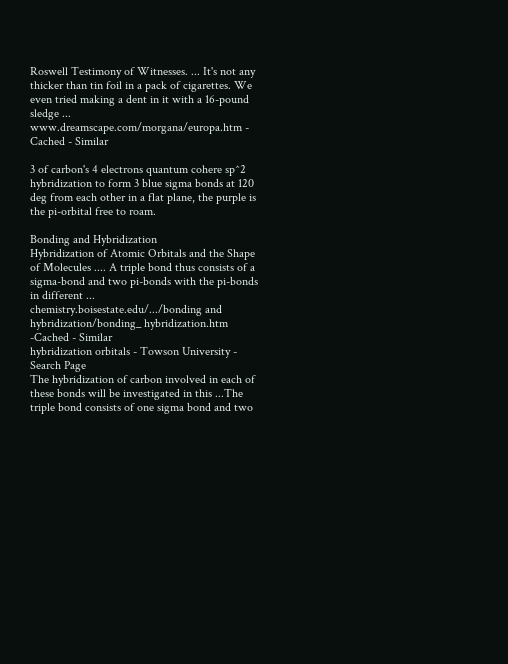Roswell Testimony of Witnesses. ... It's not any thicker than tin foil in a pack of cigarettes. We even tried making a dent in it with a 16-pound sledge ...
www.dreamscape.com/morgana/europa.htm - Cached - Similar

3 of carbon's 4 electrons quantum cohere sp^2 hybridization to form 3 blue sigma bonds at 120 deg from each other in a flat plane, the purple is the pi-orbital free to roam.

Bonding and Hybridization
Hybridization of Atomic Orbitals and the Shape of Molecules .... A triple bond thus consists of a sigma-bond and two pi-bonds with the pi-bonds in different ...
chemistry.boisestate.edu/.../bonding and hybridization/bonding_ hybridization.htm -Cached - Similar
hybridization orbitals - Towson University - Search Page
The hybridization of carbon involved in each of these bonds will be investigated in this ...The triple bond consists of one sigma bond and two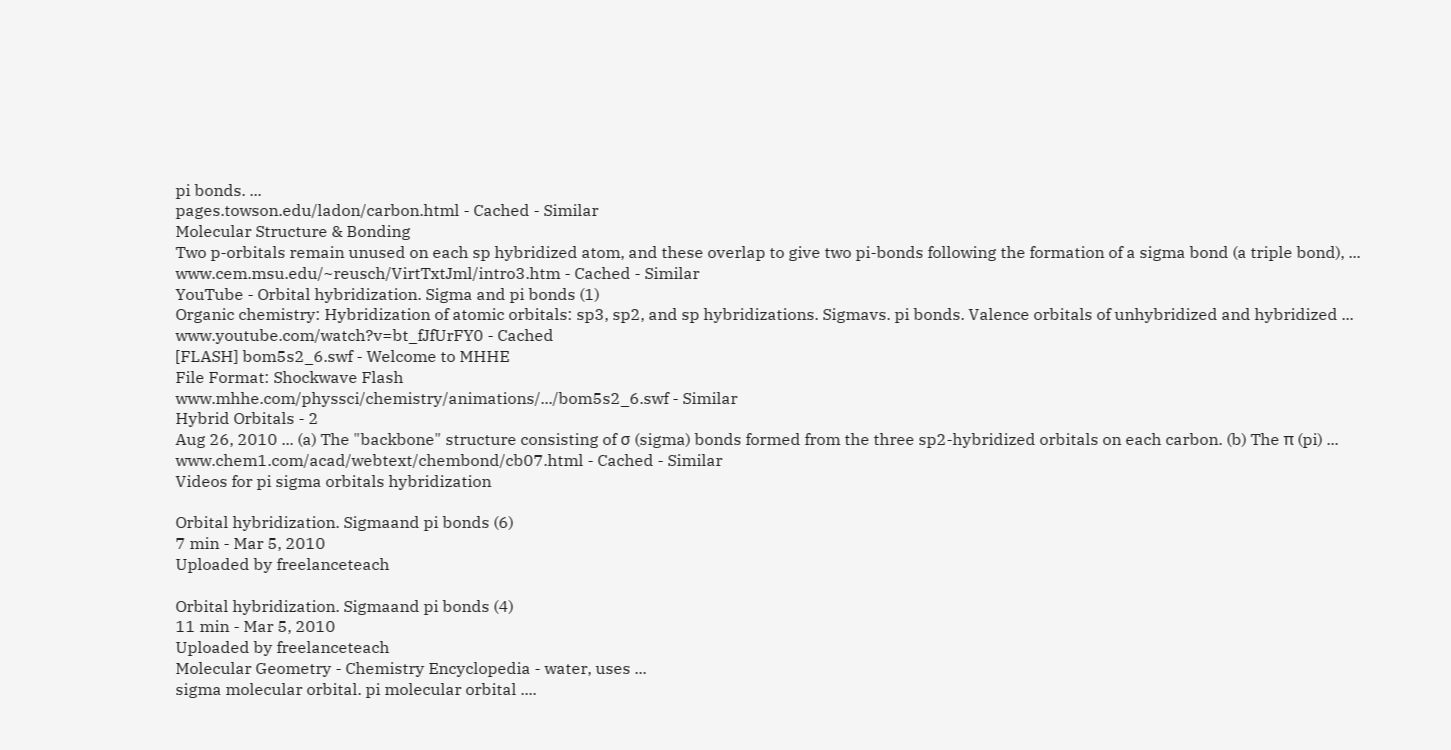pi bonds. ...
pages.towson.edu/ladon/carbon.html - Cached - Similar
Molecular Structure & Bonding
Two p-orbitals remain unused on each sp hybridized atom, and these overlap to give two pi-bonds following the formation of a sigma bond (a triple bond), ...
www.cem.msu.edu/~reusch/VirtTxtJml/intro3.htm - Cached - Similar
YouTube - Orbital hybridization. Sigma and pi bonds (1)
Organic chemistry: Hybridization of atomic orbitals: sp3, sp2, and sp hybridizations. Sigmavs. pi bonds. Valence orbitals of unhybridized and hybridized ...
www.youtube.com/watch?v=bt_fJfUrFY0 - Cached
[FLASH] bom5s2_6.swf - Welcome to MHHE
File Format: Shockwave Flash
www.mhhe.com/physsci/chemistry/animations/.../bom5s2_6.swf - Similar
Hybrid Orbitals - 2
Aug 26, 2010 ... (a) The "backbone" structure consisting of σ (sigma) bonds formed from the three sp2-hybridized orbitals on each carbon. (b) The π (pi) ...
www.chem1.com/acad/webtext/chembond/cb07.html - Cached - Similar
Videos for pi sigma orbitals hybridization

Orbital hybridization. Sigmaand pi bonds (6)
7 min - Mar 5, 2010
Uploaded by freelanceteach

Orbital hybridization. Sigmaand pi bonds (4)
11 min - Mar 5, 2010
Uploaded by freelanceteach
Molecular Geometry - Chemistry Encyclopedia - water, uses ...
sigma molecular orbital. pi molecular orbital ....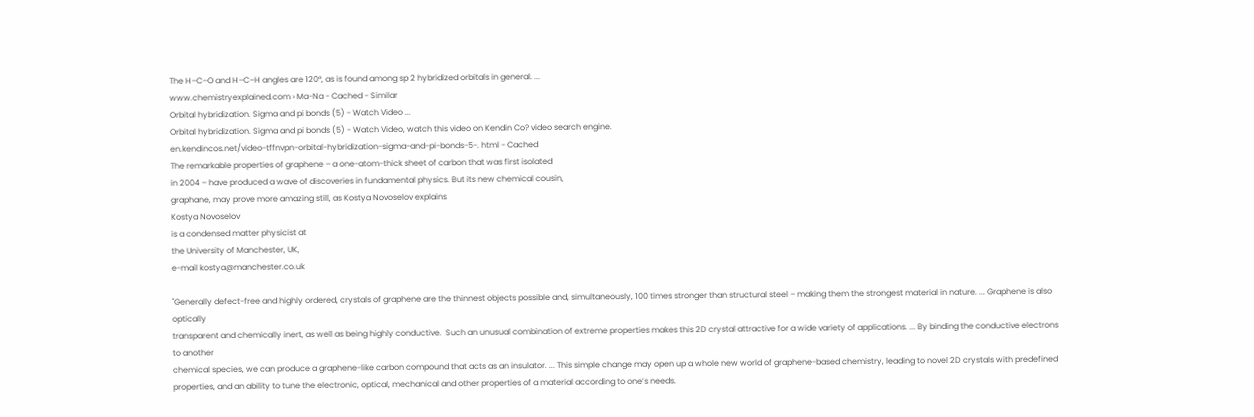The H–C–O and H–C–H angles are 120°, as is found among sp 2 hybridized orbitals in general. ...
www.chemistryexplained.com › Ma-Na - Cached - Similar
Orbital hybridization. Sigma and pi bonds (5) - Watch Video ...
Orbital hybridization. Sigma and pi bonds (5) - Watch Video, watch this video on Kendin Co? video search engine.
en.kendincos.net/video-tffnvpn-orbital-hybridization-sigma-and-pi-bonds-5-. html - Cached
The remarkable properties of graphene – a one-atom-thick sheet of carbon that was first isolated
in 2004 – have produced a wave of discoveries in fundamental physics. But its new chemical cousin,
graphane, may prove more amazing still, as Kostya Novoselov explains
Kostya Novoselov
is a condensed matter physicist at
the University of Manchester, UK,
e-mail kostya@manchester.co.uk

"Generally defect-free and highly ordered, crystals of graphene are the thinnest objects possible and, simultaneously, 100 times stronger than structural steel – making them the strongest material in nature. ... Graphene is also optically
transparent and chemically inert, as well as being highly conductive.  Such an unusual combination of extreme properties makes this 2D crystal attractive for a wide variety of applications. ... By binding the conductive electrons to another
chemical species, we can produce a graphene-like carbon compound that acts as an insulator. ... This simple change may open up a whole new world of graphene-based chemistry, leading to novel 2D crystals with predefined properties, and an ability to tune the electronic, optical, mechanical and other properties of a material according to one’s needs.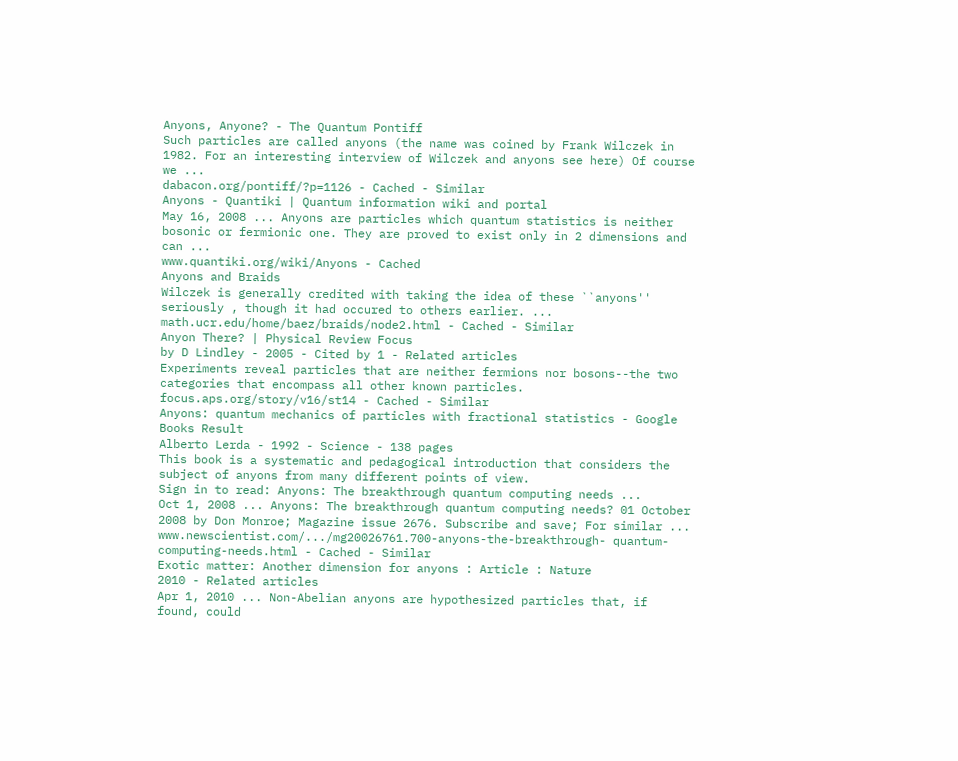Anyons, Anyone? - The Quantum Pontiff
Such particles are called anyons (the name was coined by Frank Wilczek in 1982. For an interesting interview of Wilczek and anyons see here) Of course we ...
dabacon.org/pontiff/?p=1126 - Cached - Similar
Anyons - Quantiki | Quantum information wiki and portal
May 16, 2008 ... Anyons are particles which quantum statistics is neither bosonic or fermionic one. They are proved to exist only in 2 dimensions and can ...
www.quantiki.org/wiki/Anyons - Cached
Anyons and Braids
Wilczek is generally credited with taking the idea of these ``anyons'' seriously , though it had occured to others earlier. ...
math.ucr.edu/home/baez/braids/node2.html - Cached - Similar
Anyon There? | Physical Review Focus
by D Lindley - 2005 - Cited by 1 - Related articles
Experiments reveal particles that are neither fermions nor bosons--the two categories that encompass all other known particles.
focus.aps.org/story/v16/st14 - Cached - Similar
Anyons: quantum mechanics of particles with fractional statistics - Google Books Result
Alberto Lerda - 1992 - Science - 138 pages
This book is a systematic and pedagogical introduction that considers the subject of anyons from many different points of view.
Sign in to read: Anyons: The breakthrough quantum computing needs ...
Oct 1, 2008 ... Anyons: The breakthrough quantum computing needs? 01 October 2008 by Don Monroe; Magazine issue 2676. Subscribe and save; For similar ...
www.newscientist.com/.../mg20026761.700-anyons-the-breakthrough- quantum-computing-needs.html - Cached - Similar
Exotic matter: Another dimension for anyons : Article : Nature
2010 - Related articles
Apr 1, 2010 ... Non-Abelian anyons are hypothesized particles that, if found, could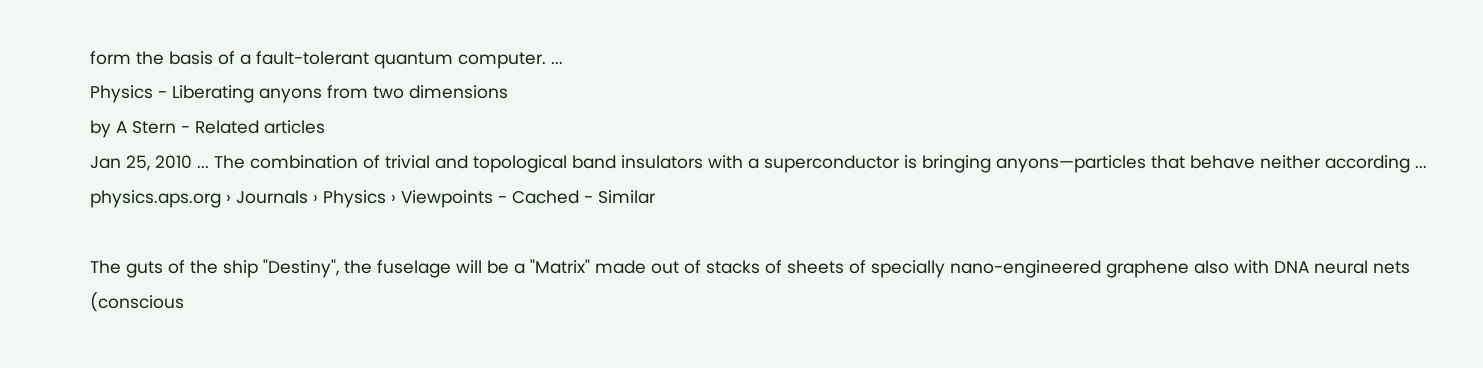form the basis of a fault-tolerant quantum computer. ...
Physics - Liberating anyons from two dimensions
by A Stern - Related articles
Jan 25, 2010 ... The combination of trivial and topological band insulators with a superconductor is bringing anyons—particles that behave neither according ...
physics.aps.org › Journals › Physics › Viewpoints - Cached - Similar

The guts of the ship "Destiny", the fuselage will be a "Matrix" made out of stacks of sheets of specially nano-engineered graphene also with DNA neural nets (conscious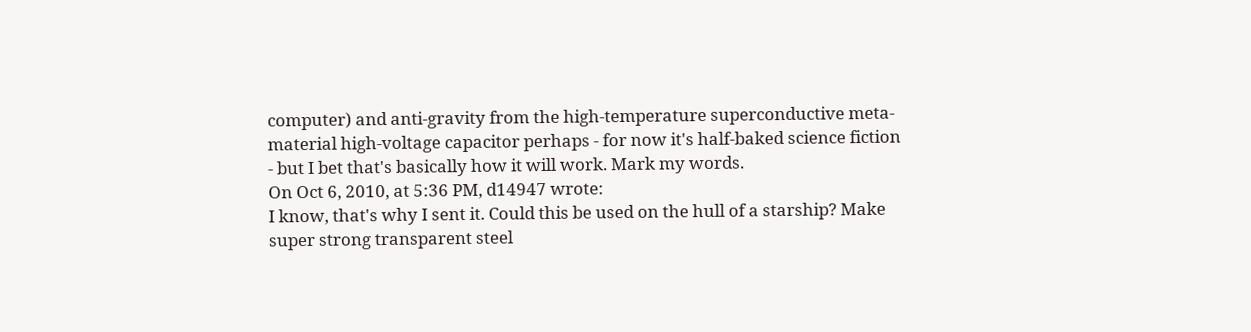computer) and anti-gravity from the high-temperature superconductive meta-material high-voltage capacitor perhaps - for now it's half-baked science fiction - but I bet that's basically how it will work. Mark my words.
On Oct 6, 2010, at 5:36 PM, d14947 wrote:
I know, that's why I sent it. Could this be used on the hull of a starship? Make super strong transparent steel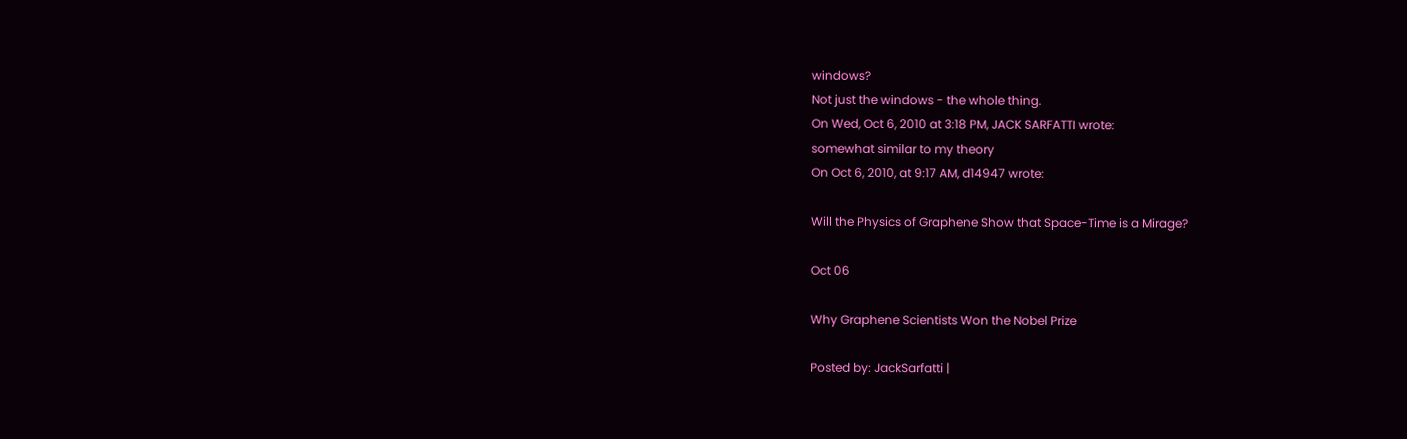windows?
Not just the windows - the whole thing.
On Wed, Oct 6, 2010 at 3:18 PM, JACK SARFATTI wrote:
somewhat similar to my theory
On Oct 6, 2010, at 9:17 AM, d14947 wrote:

Will the Physics of Graphene Show that Space-Time is a Mirage?

Oct 06

Why Graphene Scientists Won the Nobel Prize

Posted by: JackSarfatti |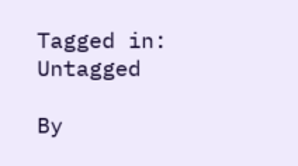Tagged in: Untagged

By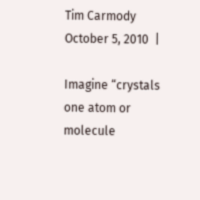Tim Carmody
October 5, 2010  |

Imagine “crystals one atom or molecule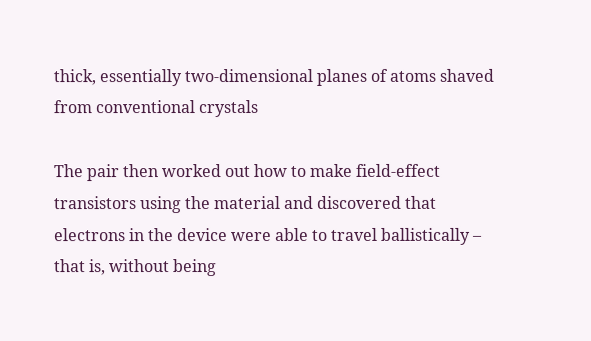thick, essentially two-dimensional planes of atoms shaved from conventional crystals

The pair then worked out how to make field-effect transistors using the material and discovered that electrons in the device were able to travel ballistically – that is, without being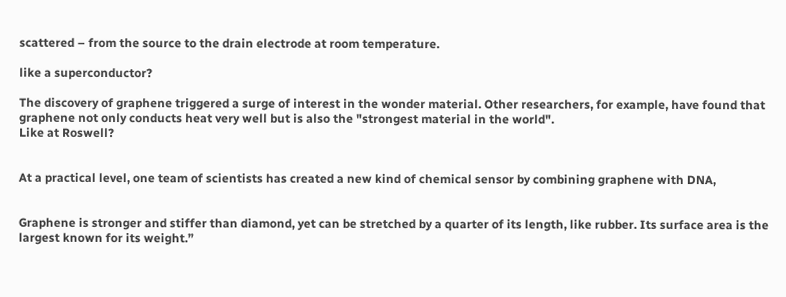scattered – from the source to the drain electrode at room temperature.

like a superconductor?

The discovery of graphene triggered a surge of interest in the wonder material. Other researchers, for example, have found that graphene not only conducts heat very well but is also the "strongest material in the world".
Like at Roswell?


At a practical level, one team of scientists has created a new kind of chemical sensor by combining graphene with DNA,


Graphene is stronger and stiffer than diamond, yet can be stretched by a quarter of its length, like rubber. Its surface area is the largest known for its weight.”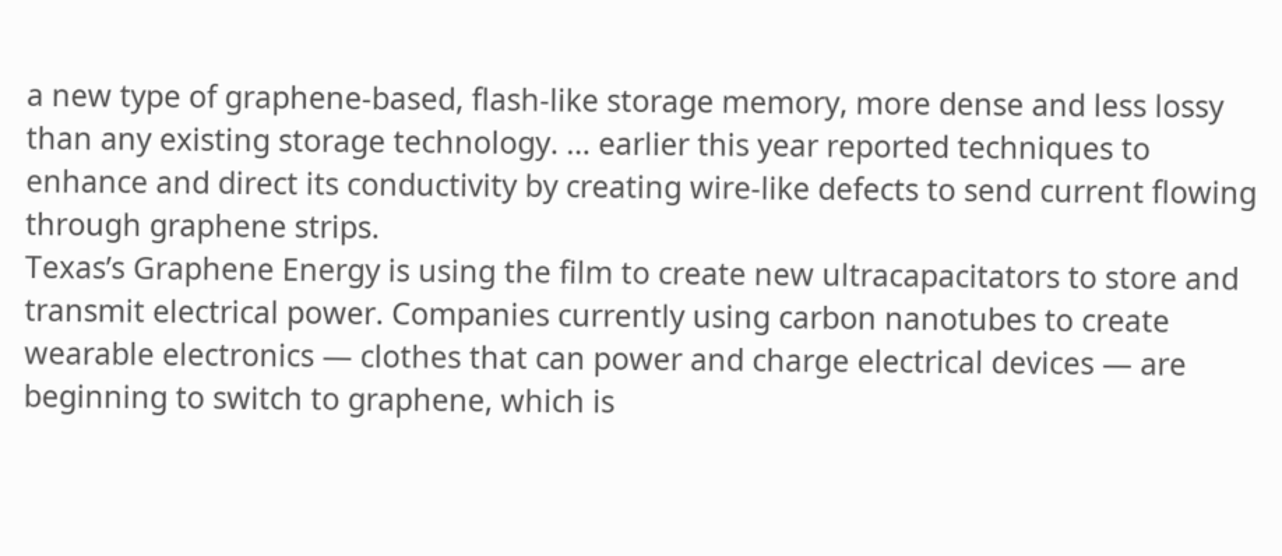a new type of graphene-based, flash-like storage memory, more dense and less lossy than any existing storage technology. ... earlier this year reported techniques to enhance and direct its conductivity by creating wire-like defects to send current flowing through graphene strips.
Texas’s Graphene Energy is using the film to create new ultracapacitators to store and transmit electrical power. Companies currently using carbon nanotubes to create wearable electronics — clothes that can power and charge electrical devices — are beginning to switch to graphene, which is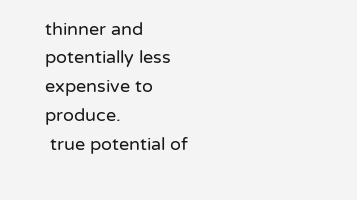thinner and potentially less expensive to produce.
 true potential of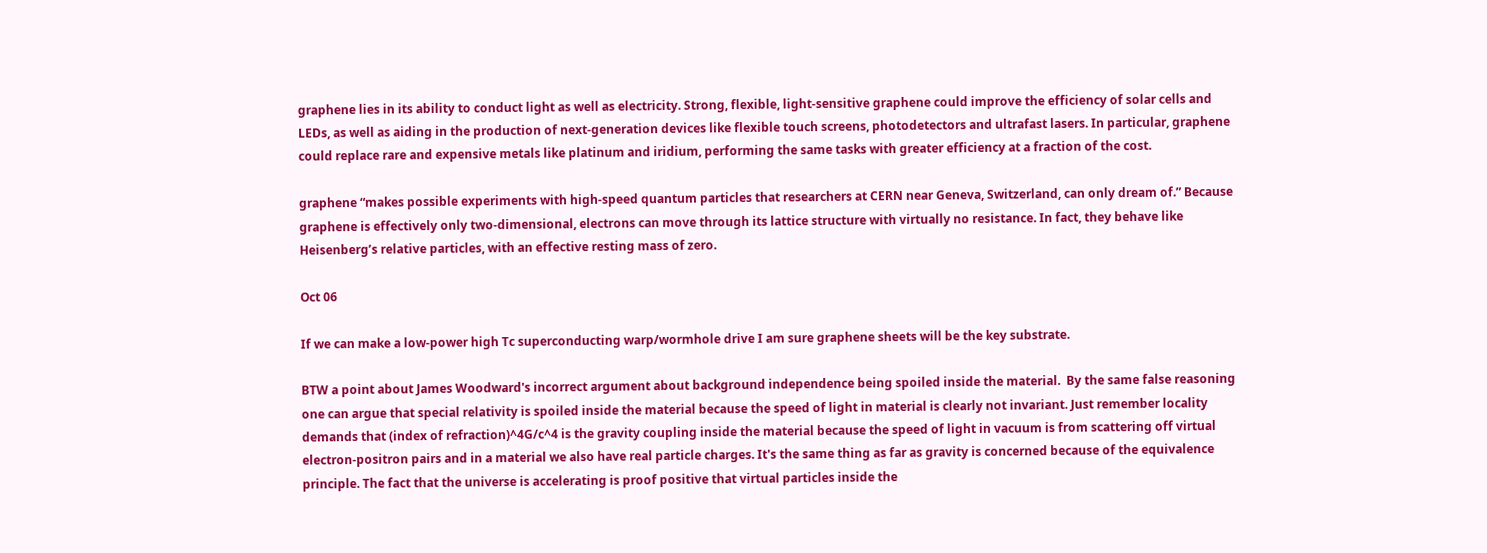graphene lies in its ability to conduct light as well as electricity. Strong, flexible, light-sensitive graphene could improve the efficiency of solar cells and LEDs, as well as aiding in the production of next-generation devices like flexible touch screens, photodetectors and ultrafast lasers. In particular, graphene could replace rare and expensive metals like platinum and iridium, performing the same tasks with greater efficiency at a fraction of the cost.

graphene “makes possible experiments with high-speed quantum particles that researchers at CERN near Geneva, Switzerland, can only dream of.” Because graphene is effectively only two-dimensional, electrons can move through its lattice structure with virtually no resistance. In fact, they behave like Heisenberg’s relative particles, with an effective resting mass of zero.

Oct 06

If we can make a low-power high Tc superconducting warp/wormhole drive I am sure graphene sheets will be the key substrate.

BTW a point about James Woodward's incorrect argument about background independence being spoiled inside the material.  By the same false reasoning one can argue that special relativity is spoiled inside the material because the speed of light in material is clearly not invariant. Just remember locality demands that (index of refraction)^4G/c^4 is the gravity coupling inside the material because the speed of light in vacuum is from scattering off virtual electron-positron pairs and in a material we also have real particle charges. It's the same thing as far as gravity is concerned because of the equivalence principle. The fact that the universe is accelerating is proof positive that virtual particles inside the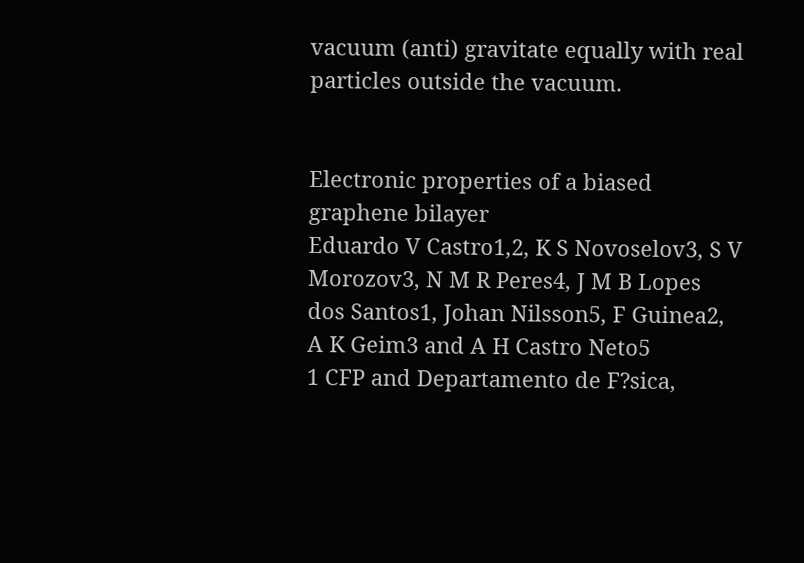vacuum (anti) gravitate equally with real particles outside the vacuum.


Electronic properties of a biased graphene bilayer
Eduardo V Castro1,2, K S Novoselov3, S V Morozov3, N M R Peres4, J M B Lopes dos Santos1, Johan Nilsson5, F Guinea2, A K Geim3 and A H Castro Neto5
1 CFP and Departamento de F?sica,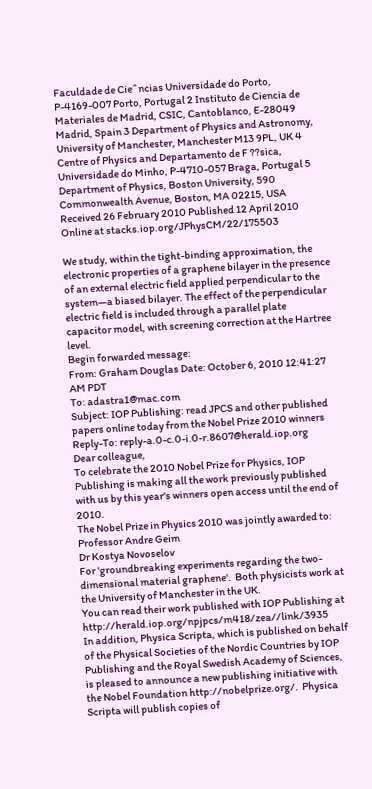Faculdade de Cieˆncias Universidade do Porto, P-4169-007 Porto, Portugal 2 Instituto de Ciencia de Materiales de Madrid, CSIC, Cantoblanco, E-28049 Madrid, Spain 3 Department of Physics and Astronomy, University of Manchester, Manchester M13 9PL, UK 4 Centre of Physics and Departamento de F ??sica, Universidade do Minho, P-4710-057 Braga, Portugal 5 Department of Physics, Boston University, 590 Commonwealth Avenue, Boston, MA 02215, USA
Received 26 February 2010 Published 12 April 2010 Online at stacks.iop.org/JPhysCM/22/175503

We study, within the tight-binding approximation, the electronic properties of a graphene bilayer in the presence of an external electric field applied perpendicular to the system—a biased bilayer. The effect of the perpendicular electric field is included through a parallel plate capacitor model, with screening correction at the Hartree level.
Begin forwarded message:
From: Graham Douglas Date: October 6, 2010 12:41:27 AM PDT
To: adastra1@mac.com
Subject: IOP Publishing: read JPCS and other published papers online today from the Nobel Prize 2010 winners
Reply-To: reply-a.0-c.0-i.0-r.8607@herald.iop.org
Dear colleague,
To celebrate the 2010 Nobel Prize for Physics, IOP Publishing is making all the work previously published with us by this year's winners open access until the end of 2010.
The Nobel Prize in Physics 2010 was jointly awarded to:
Professor Andre Geim
Dr Kostya Novoselov
For 'groundbreaking experiments regarding the two-dimensional material graphene'.  Both physicists work at the University of Manchester in the UK.
You can read their work published with IOP Publishing at http://herald.iop.org/npjpcs/m418/zea//link/3935
In addition, Physica Scripta, which is published on behalf of the Physical Societies of the Nordic Countries by IOP Publishing and the Royal Swedish Academy of Sciences, is pleased to announce a new publishing initiative with the Nobel Foundation http://nobelprize.org/.  Physica Scripta will publish copies of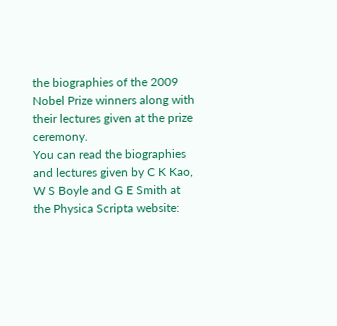the biographies of the 2009 Nobel Prize winners along with their lectures given at the prize ceremony.
You can read the biographies and lectures given by C K Kao, W S Boyle and G E Smith at the Physica Scripta website: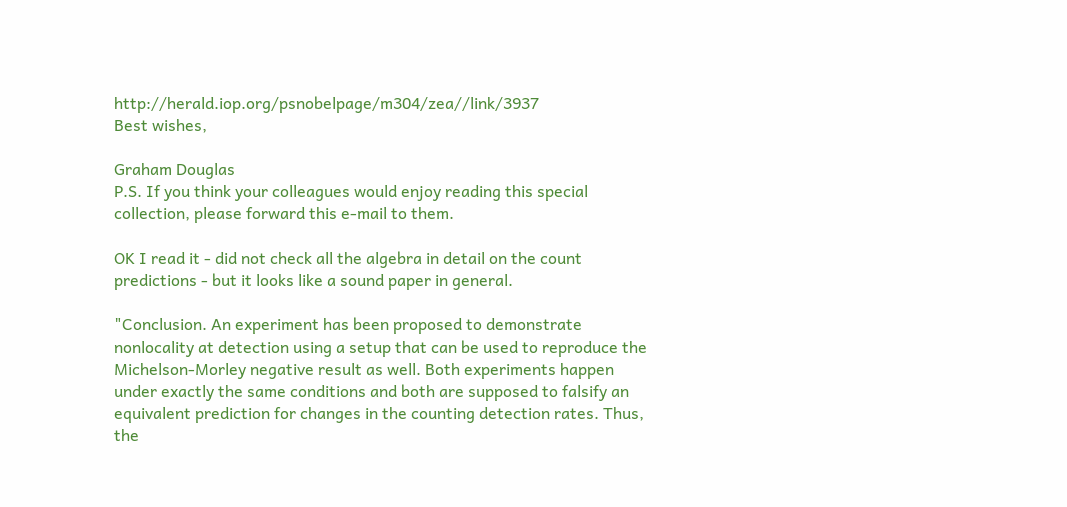http://herald.iop.org/psnobelpage/m304/zea//link/3937
Best wishes,

Graham Douglas
P.S. If you think your colleagues would enjoy reading this special collection, please forward this e-mail to them.

OK I read it - did not check all the algebra in detail on the count predictions - but it looks like a sound paper in general.

"Conclusion. An experiment has been proposed to demonstrate nonlocality at detection using a setup that can be used to reproduce the Michelson-Morley negative result as well. Both experiments happen under exactly the same conditions and both are supposed to falsify an equivalent prediction for changes in the counting detection rates. Thus, the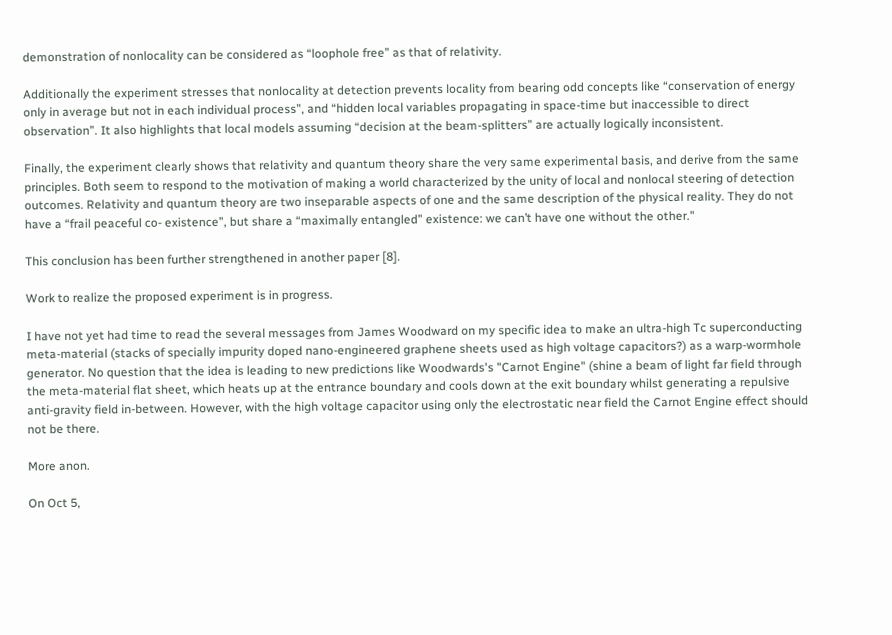demonstration of nonlocality can be considered as “loophole free” as that of relativity.

Additionally the experiment stresses that nonlocality at detection prevents locality from bearing odd concepts like “conservation of energy only in average but not in each individual process”, and “hidden local variables propagating in space-time but inaccessible to direct observation”. It also highlights that local models assuming “decision at the beam-splitters” are actually logically inconsistent.

Finally, the experiment clearly shows that relativity and quantum theory share the very same experimental basis, and derive from the same principles. Both seem to respond to the motivation of making a world characterized by the unity of local and nonlocal steering of detection outcomes. Relativity and quantum theory are two inseparable aspects of one and the same description of the physical reality. They do not have a “frail peaceful co- existence”, but share a “maximally entangled” existence: we can’t have one without the other."

This conclusion has been further strengthened in another paper [8].

Work to realize the proposed experiment is in progress.

I have not yet had time to read the several messages from James Woodward on my specific idea to make an ultra-high Tc superconducting meta-material (stacks of specially impurity doped nano-engineered graphene sheets used as high voltage capacitors?) as a warp-wormhole generator. No question that the idea is leading to new predictions like Woodwards's "Carnot Engine" (shine a beam of light far field through the meta-material flat sheet, which heats up at the entrance boundary and cools down at the exit boundary whilst generating a repulsive anti-gravity field in-between. However, with the high voltage capacitor using only the electrostatic near field the Carnot Engine effect should not be there.

More anon.

On Oct 5,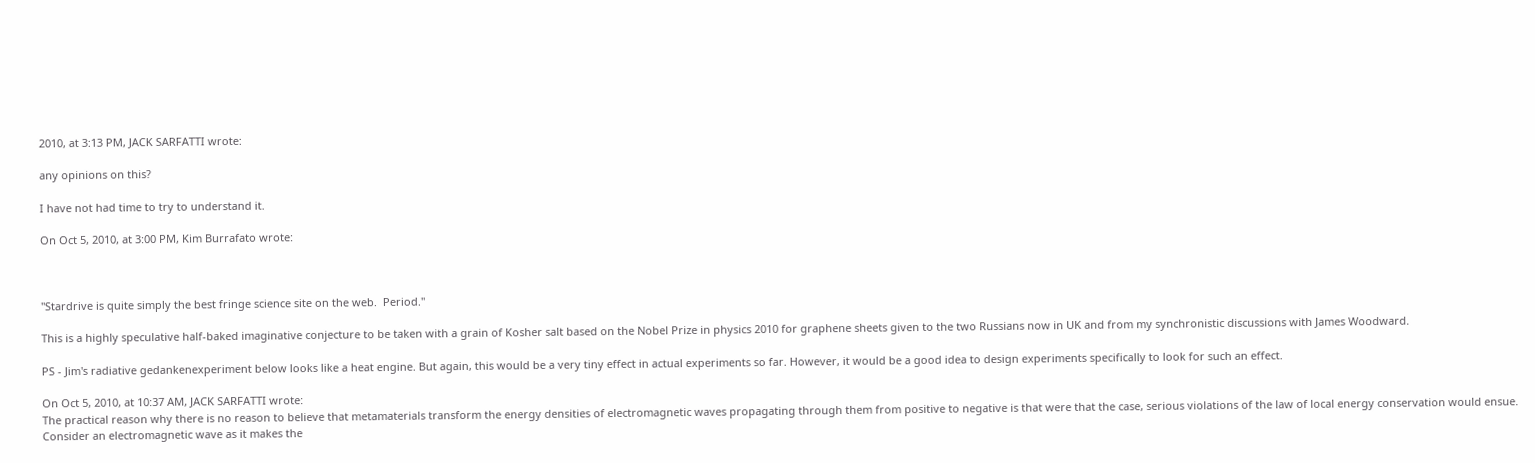2010, at 3:13 PM, JACK SARFATTI wrote:

any opinions on this?

I have not had time to try to understand it.

On Oct 5, 2010, at 3:00 PM, Kim Burrafato wrote:



"Stardrive is quite simply the best fringe science site on the web.  Period."

This is a highly speculative half-baked imaginative conjecture to be taken with a grain of Kosher salt based on the Nobel Prize in physics 2010 for graphene sheets given to the two Russians now in UK and from my synchronistic discussions with James Woodward.

PS - Jim's radiative gedankenexperiment below looks like a heat engine. But again, this would be a very tiny effect in actual experiments so far. However, it would be a good idea to design experiments specifically to look for such an effect.

On Oct 5, 2010, at 10:37 AM, JACK SARFATTI wrote:
The practical reason why there is no reason to believe that metamaterials transform the energy densities of electromagnetic waves propagating through them from positive to negative is that were that the case, serious violations of the law of local energy conservation would ensue.  Consider an electromagnetic wave as it makes the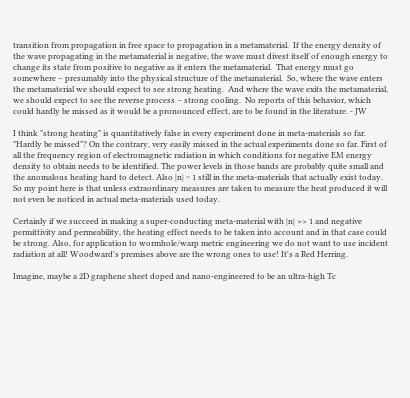transition from propagation in free space to propagation in a metamaterial.  If the energy density of the wave propagating in the metamaterial is negative, the wave must divest itself of enough energy to change its state from positive to negative as it enters the metamaterial.  That energy must go somewhere – presumably into the physical structure of the metamaterial.  So, where the wave enters the metamaterial we should expect to see strong heating.  And where the wave exits the metamaterial, we should expect to see the reverse process – strong cooling.  No reports of this behavior, which could hardly be missed as it would be a pronounced effect, are to be found in the literature. - JW

I think "strong heating" is quantitatively false in every experiment done in meta-materials so far. "Hardly be missed"? On the contrary, very easily missed in the actual experiments done so far. First of all the frequency region of electromagnetic radiation in which conditions for negative EM energy density to obtain needs to be identified. The power levels in those bands are probably quite small and the anomalous heating hard to detect. Also |n| ~ 1 still in the meta-materials that actually exist today. So my point here is that unless extraordinary measures are taken to measure the heat produced it will not even be noticed in actual meta-materials used today.

Certainly if we succeed in making a super-conducting meta-material with |n| >> 1 and negative permittivity and permeability, the heating effect needs to be taken into account and in that case could be strong. Also, for application to wormhole/warp metric engineering we do not want to use incident radiation at all! Woodward's premises above are the wrong ones to use! It's a Red Herring.

Imagine, maybe a 2D graphene sheet doped and nano-engineered to be an ultra-high Tc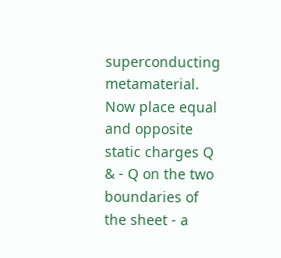superconducting metamaterial. Now place equal and opposite static charges Q & - Q on the two boundaries of the sheet - a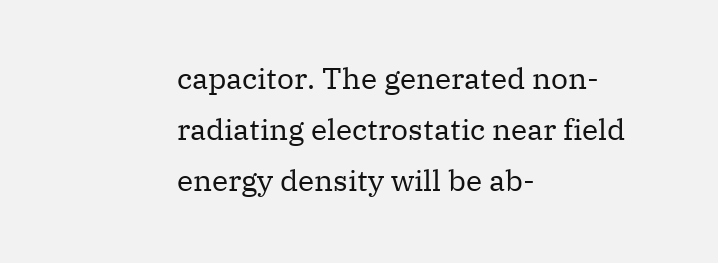capacitor. The generated non-radiating electrostatic near field energy density will be ab-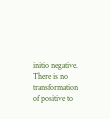initio negative. There is no transformation of positive to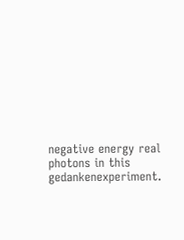negative energy real photons in this gedankenexperiment.